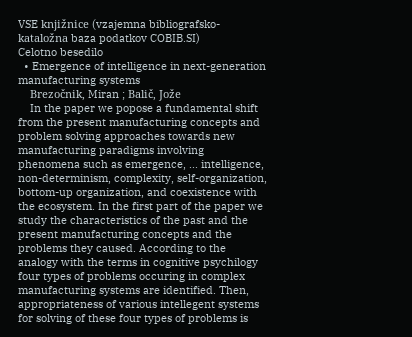VSE knjižnice (vzajemna bibliografsko-kataložna baza podatkov COBIB.SI)
Celotno besedilo
  • Emergence of intelligence in next-generation manufacturing systems
    Brezočnik, Miran ; Balič, Jože
    In the paper we popose a fundamental shift from the present manufacturing concepts and problem solving approaches towards new manufacturing paradigms involving phenomena such as emergence, ... intelligence, non-determinism, complexity, self-organization, bottom-up organization, and coexistence with the ecosystem. In the first part of the paper we study the characteristics of the past and the present manufacturing concepts and the problems they caused. According to the analogy with the terms in cognitive psychilogy four types of problems occuring in complex manufacturing systems are identified. Then, appropriateness of various intellegent systems for solving of these four types of problems is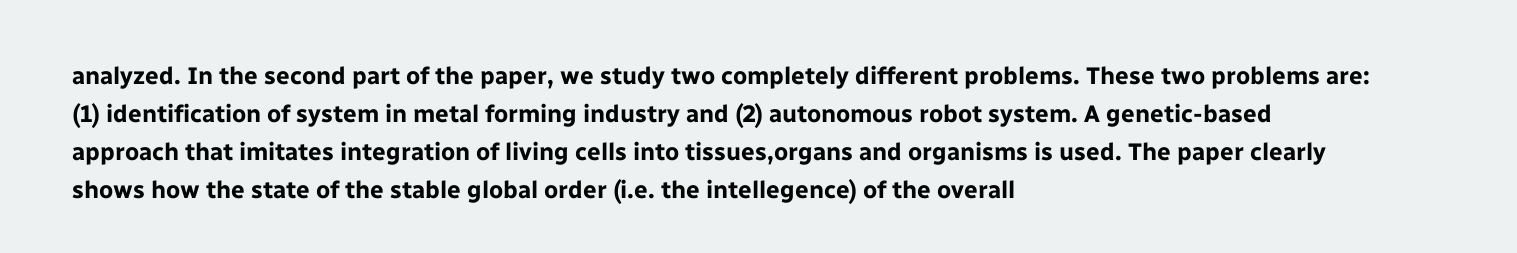analyzed. In the second part of the paper, we study two completely different problems. These two problems are: (1) identification of system in metal forming industry and (2) autonomous robot system. A genetic-based approach that imitates integration of living cells into tissues,organs and organisms is used. The paper clearly shows how the state of the stable global order (i.e. the intellegence) of the overall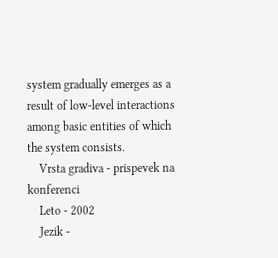system gradually emerges as a result of low-level interactions among basic entities of which the system consists.
    Vrsta gradiva - prispevek na konferenci
    Leto - 2002
    Jezik -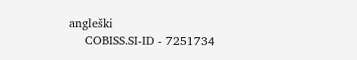angleški
    COBISS.SI-ID - 7251734